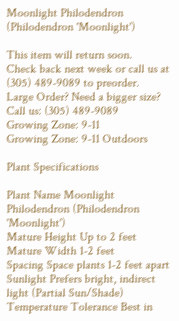Moonlight Philodendron (Philodendron 'Moonlight')

This item will return soon.
Check back next week or call us at (305) 489-9089 to preorder.
Large Order? Need a bigger size? Call us: (305) 489-9089
Growing Zone: 9-11
Growing Zone: 9-11 Outdoors

Plant Specifications

Plant Name Moonlight Philodendron (Philodendron 'Moonlight')
Mature Height Up to 2 feet
Mature Width 1-2 feet
Spacing Space plants 1-2 feet apart
Sunlight Prefers bright, indirect light (Partial Sun/Shade)
Temperature Tolerance Best in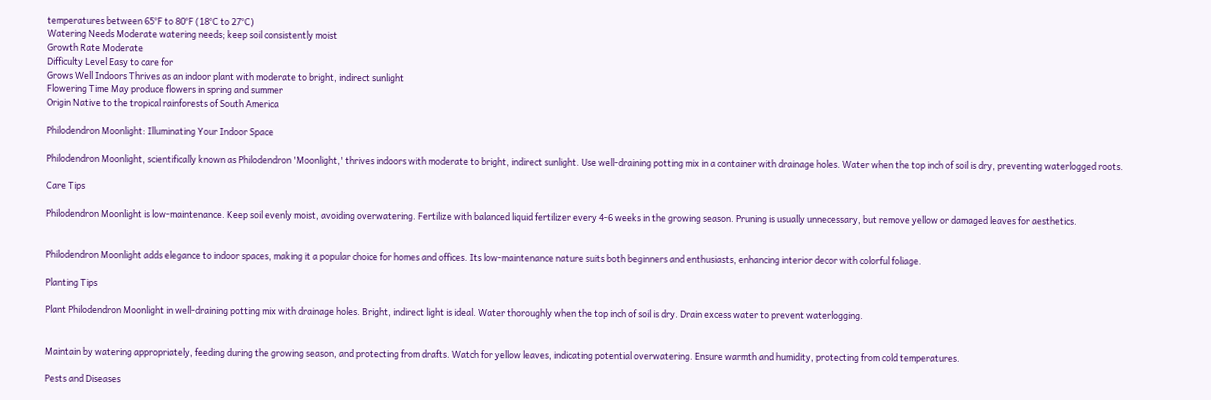temperatures between 65°F to 80°F (18°C to 27°C)
Watering Needs Moderate watering needs; keep soil consistently moist
Growth Rate Moderate
Difficulty Level Easy to care for
Grows Well Indoors Thrives as an indoor plant with moderate to bright, indirect sunlight
Flowering Time May produce flowers in spring and summer
Origin Native to the tropical rainforests of South America

Philodendron Moonlight: Illuminating Your Indoor Space

Philodendron Moonlight, scientifically known as Philodendron 'Moonlight,' thrives indoors with moderate to bright, indirect sunlight. Use well-draining potting mix in a container with drainage holes. Water when the top inch of soil is dry, preventing waterlogged roots.

Care Tips

Philodendron Moonlight is low-maintenance. Keep soil evenly moist, avoiding overwatering. Fertilize with balanced liquid fertilizer every 4-6 weeks in the growing season. Pruning is usually unnecessary, but remove yellow or damaged leaves for aesthetics.


Philodendron Moonlight adds elegance to indoor spaces, making it a popular choice for homes and offices. Its low-maintenance nature suits both beginners and enthusiasts, enhancing interior decor with colorful foliage.

Planting Tips

Plant Philodendron Moonlight in well-draining potting mix with drainage holes. Bright, indirect light is ideal. Water thoroughly when the top inch of soil is dry. Drain excess water to prevent waterlogging.


Maintain by watering appropriately, feeding during the growing season, and protecting from drafts. Watch for yellow leaves, indicating potential overwatering. Ensure warmth and humidity, protecting from cold temperatures.

Pests and Diseases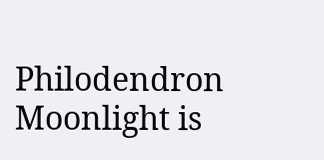Philodendron Moonlight is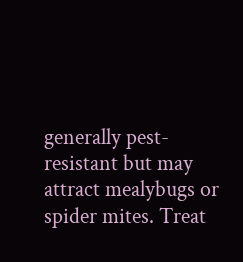generally pest-resistant but may attract mealybugs or spider mites. Treat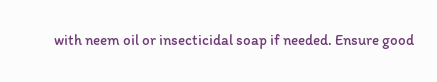with neem oil or insecticidal soap if needed. Ensure good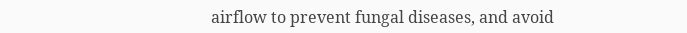airflow to prevent fungal diseases, and avoid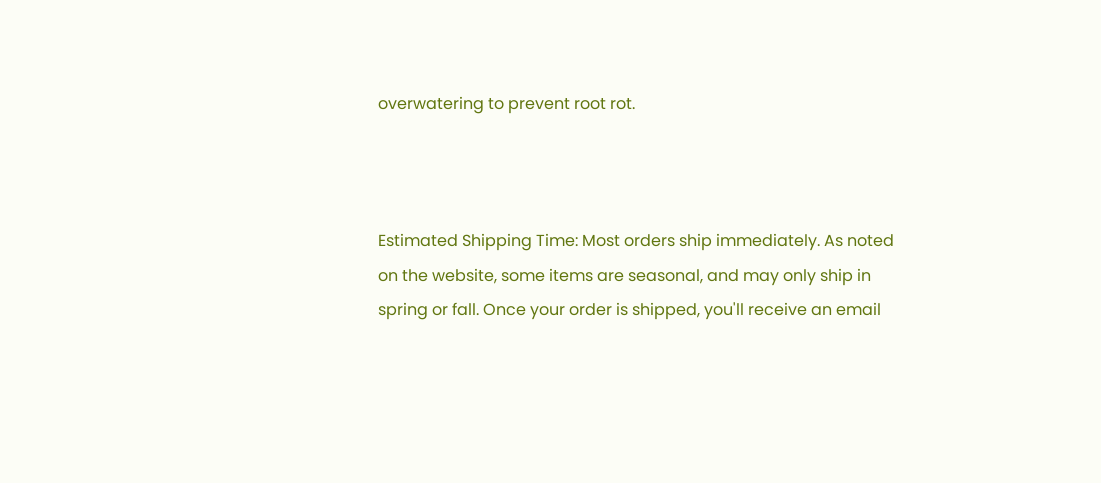overwatering to prevent root rot.



Estimated Shipping Time: Most orders ship immediately. As noted on the website, some items are seasonal, and may only ship in spring or fall. Once your order is shipped, you'll receive an email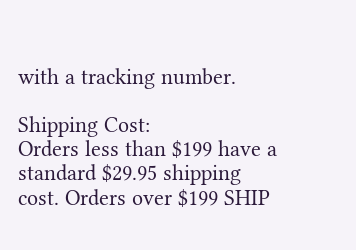with a tracking number.

Shipping Cost:
Orders less than $199 have a standard $29.95 shipping cost. Orders over $199 SHIP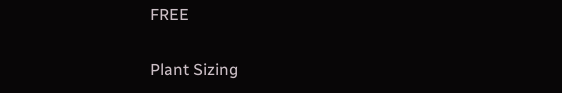FREE

Plant Sizing